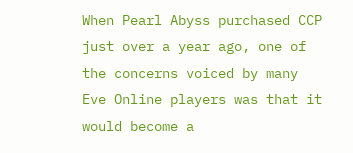When Pearl Abyss purchased CCP just over a year ago, one of the concerns voiced by many Eve Online players was that it would become a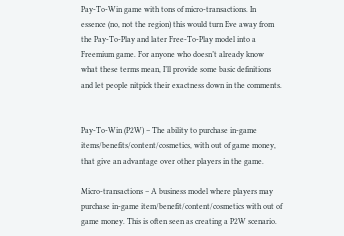Pay-To-Win game with tons of micro-transactions. In essence (no, not the region) this would turn Eve away from the Pay-To-Play and later Free-To-Play model into a Freemium game. For anyone who doesn’t already know what these terms mean, I’ll provide some basic definitions and let people nitpick their exactness down in the comments.


Pay-To-Win (P2W) – The ability to purchase in-game items/benefits/content/cosmetics, with out of game money, that give an advantage over other players in the game.

Micro-transactions – A business model where players may purchase in-game item/benefit/content/cosmetics with out of game money. This is often seen as creating a P2W scenario.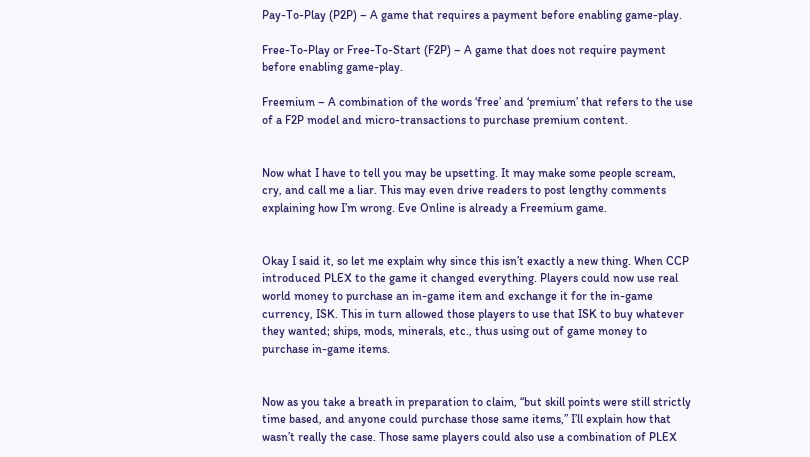Pay-To-Play (P2P) – A game that requires a payment before enabling game-play.

Free-To-Play or Free-To-Start (F2P) – A game that does not require payment before enabling game-play.

Freemium – A combination of the words ‘free’ and ‘premium’ that refers to the use of a F2P model and micro-transactions to purchase premium content.


Now what I have to tell you may be upsetting. It may make some people scream, cry, and call me a liar. This may even drive readers to post lengthy comments explaining how I’m wrong. Eve Online is already a Freemium game.


Okay I said it, so let me explain why since this isn’t exactly a new thing. When CCP introduced PLEX to the game it changed everything. Players could now use real world money to purchase an in-game item and exchange it for the in-game currency, ISK. This in turn allowed those players to use that ISK to buy whatever they wanted; ships, mods, minerals, etc., thus using out of game money to purchase in-game items.


Now as you take a breath in preparation to claim, “but skill points were still strictly time based, and anyone could purchase those same items,” I’ll explain how that wasn’t really the case. Those same players could also use a combination of PLEX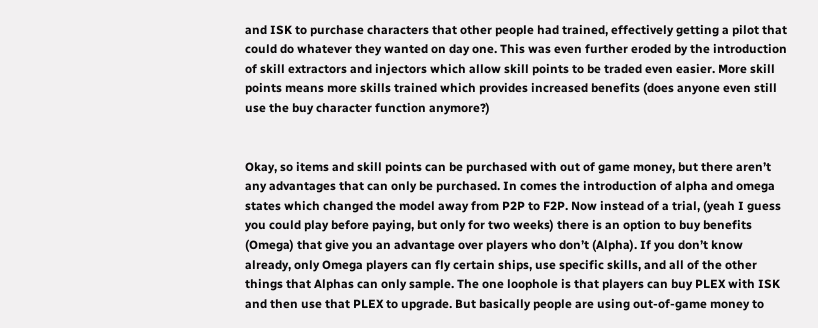and ISK to purchase characters that other people had trained, effectively getting a pilot that could do whatever they wanted on day one. This was even further eroded by the introduction of skill extractors and injectors which allow skill points to be traded even easier. More skill points means more skills trained which provides increased benefits (does anyone even still use the buy character function anymore?)


Okay, so items and skill points can be purchased with out of game money, but there aren’t any advantages that can only be purchased. In comes the introduction of alpha and omega states which changed the model away from P2P to F2P. Now instead of a trial, (yeah I guess you could play before paying, but only for two weeks) there is an option to buy benefits (Omega) that give you an advantage over players who don’t (Alpha). If you don’t know already, only Omega players can fly certain ships, use specific skills, and all of the other things that Alphas can only sample. The one loophole is that players can buy PLEX with ISK and then use that PLEX to upgrade. But basically people are using out-of-game money to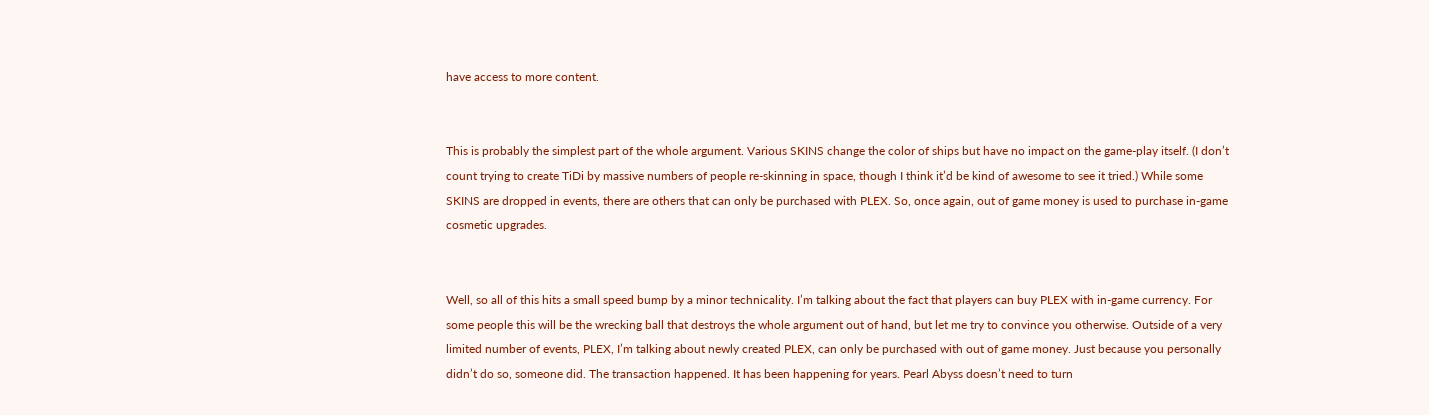have access to more content.


This is probably the simplest part of the whole argument. Various SKINS change the color of ships but have no impact on the game-play itself. (I don’t count trying to create TiDi by massive numbers of people re-skinning in space, though I think it’d be kind of awesome to see it tried.) While some SKINS are dropped in events, there are others that can only be purchased with PLEX. So, once again, out of game money is used to purchase in-game cosmetic upgrades.


Well, so all of this hits a small speed bump by a minor technicality. I’m talking about the fact that players can buy PLEX with in-game currency. For some people this will be the wrecking ball that destroys the whole argument out of hand, but let me try to convince you otherwise. Outside of a very limited number of events, PLEX, I’m talking about newly created PLEX, can only be purchased with out of game money. Just because you personally didn’t do so, someone did. The transaction happened. It has been happening for years. Pearl Abyss doesn’t need to turn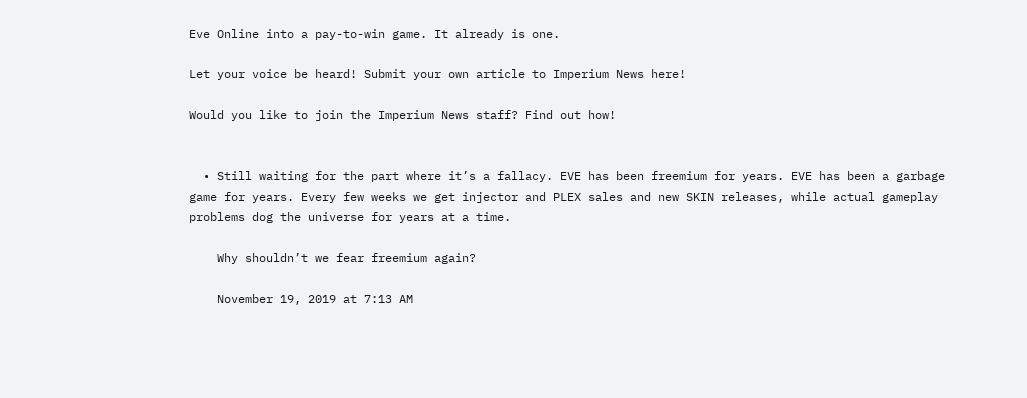Eve Online into a pay-to-win game. It already is one.

Let your voice be heard! Submit your own article to Imperium News here!

Would you like to join the Imperium News staff? Find out how!


  • Still waiting for the part where it’s a fallacy. EVE has been freemium for years. EVE has been a garbage game for years. Every few weeks we get injector and PLEX sales and new SKIN releases, while actual gameplay problems dog the universe for years at a time.

    Why shouldn’t we fear freemium again?

    November 19, 2019 at 7:13 AM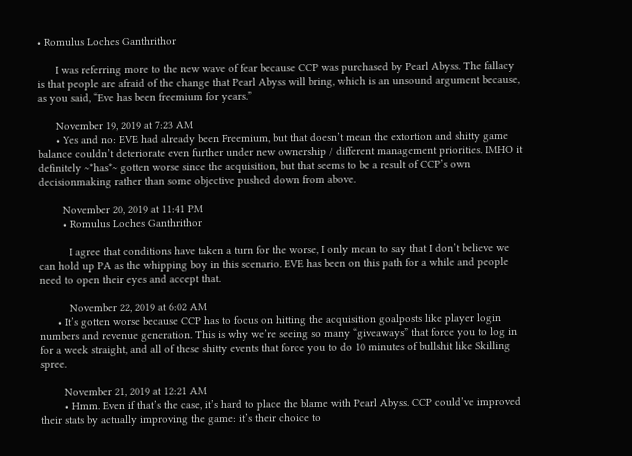• Romulus Loches Ganthrithor

      I was referring more to the new wave of fear because CCP was purchased by Pearl Abyss. The fallacy is that people are afraid of the change that Pearl Abyss will bring, which is an unsound argument because, as you said, “Eve has been freemium for years.”

      November 19, 2019 at 7:23 AM
      • Yes and no: EVE had already been Freemium, but that doesn’t mean the extortion and shitty game balance couldn’t deteriorate even further under new ownership / different management priorities. IMHO it definitely ~*has*~ gotten worse since the acquisition, but that seems to be a result of CCP’s own decisionmaking rather than some objective pushed down from above.

        November 20, 2019 at 11:41 PM
        • Romulus Loches Ganthrithor

          I agree that conditions have taken a turn for the worse, I only mean to say that I don’t believe we can hold up PA as the whipping boy in this scenario. EVE has been on this path for a while and people need to open their eyes and accept that.

          November 22, 2019 at 6:02 AM
      • It’s gotten worse because CCP has to focus on hitting the acquisition goalposts like player login numbers and revenue generation. This is why we’re seeing so many “giveaways” that force you to log in for a week straight, and all of these shitty events that force you to do 10 minutes of bullshit like Skilling spree.

        November 21, 2019 at 12:21 AM
        • Hmm. Even if that’s the case, it’s hard to place the blame with Pearl Abyss. CCP could’ve improved their stats by actually improving the game: it’s their choice to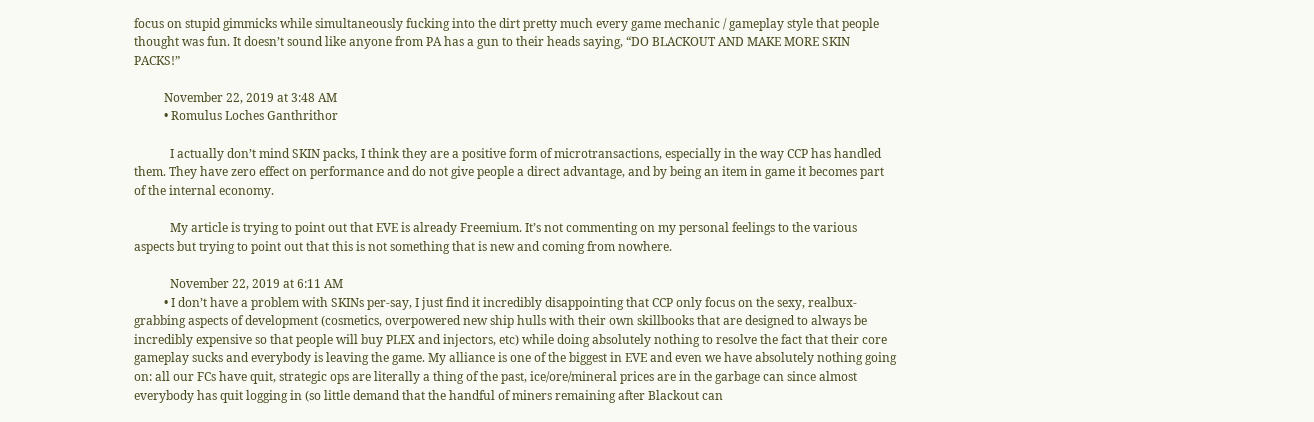focus on stupid gimmicks while simultaneously fucking into the dirt pretty much every game mechanic / gameplay style that people thought was fun. It doesn’t sound like anyone from PA has a gun to their heads saying, “DO BLACKOUT AND MAKE MORE SKIN PACKS!”

          November 22, 2019 at 3:48 AM
          • Romulus Loches Ganthrithor

            I actually don’t mind SKIN packs, I think they are a positive form of microtransactions, especially in the way CCP has handled them. They have zero effect on performance and do not give people a direct advantage, and by being an item in game it becomes part of the internal economy.

            My article is trying to point out that EVE is already Freemium. It’s not commenting on my personal feelings to the various aspects but trying to point out that this is not something that is new and coming from nowhere.

            November 22, 2019 at 6:11 AM
          • I don’t have a problem with SKINs per-say, I just find it incredibly disappointing that CCP only focus on the sexy, realbux-grabbing aspects of development (cosmetics, overpowered new ship hulls with their own skillbooks that are designed to always be incredibly expensive so that people will buy PLEX and injectors, etc) while doing absolutely nothing to resolve the fact that their core gameplay sucks and everybody is leaving the game. My alliance is one of the biggest in EVE and even we have absolutely nothing going on: all our FCs have quit, strategic ops are literally a thing of the past, ice/ore/mineral prices are in the garbage can since almost everybody has quit logging in (so little demand that the handful of miners remaining after Blackout can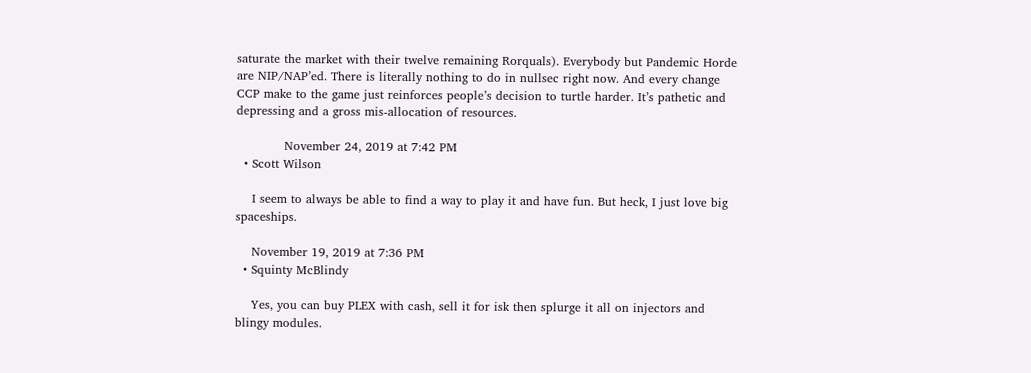saturate the market with their twelve remaining Rorquals). Everybody but Pandemic Horde are NIP/NAP’ed. There is literally nothing to do in nullsec right now. And every change CCP make to the game just reinforces people’s decision to turtle harder. It’s pathetic and depressing and a gross mis-allocation of resources.

            November 24, 2019 at 7:42 PM
  • Scott Wilson

    I seem to always be able to find a way to play it and have fun. But heck, I just love big spaceships.

    November 19, 2019 at 7:36 PM
  • Squinty McBlindy

    Yes, you can buy PLEX with cash, sell it for isk then splurge it all on injectors and blingy modules.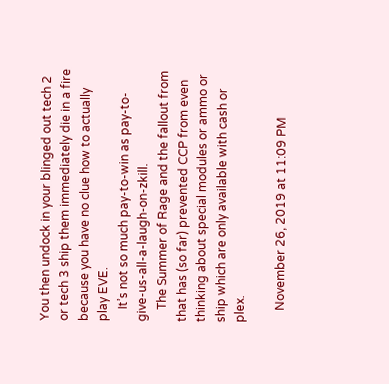You then undock in your blinged out tech 2 or tech 3 ship them immediately die in a fire because you have no clue how to actually play EVE.
    It’s not so much pay-to-win as pay-to-give-us-all-a-laugh-on-zkill.
    The Summer of Rage and the fallout from that has (so far) prevented CCP from even thinking about special modules or ammo or ship which are only available with cash or plex.

    November 26, 2019 at 11:09 PM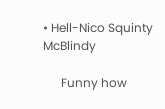• Hell-Nico Squinty McBlindy

      Funny how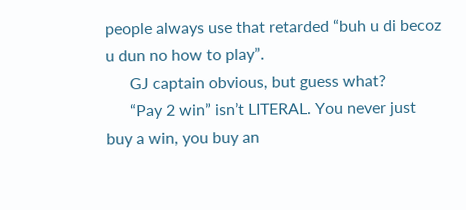people always use that retarded “buh u di becoz u dun no how to play”.
      GJ captain obvious, but guess what?
      “Pay 2 win” isn’t LITERAL. You never just buy a win, you buy an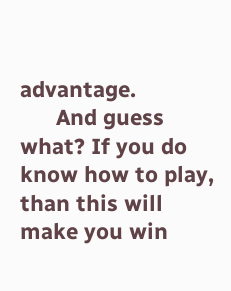advantage.
      And guess what? If you do know how to play, than this will make you win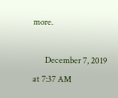more.

      December 7, 2019 at 7:37 AM